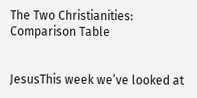The Two Christianities: Comparison Table


JesusThis week we’ve looked at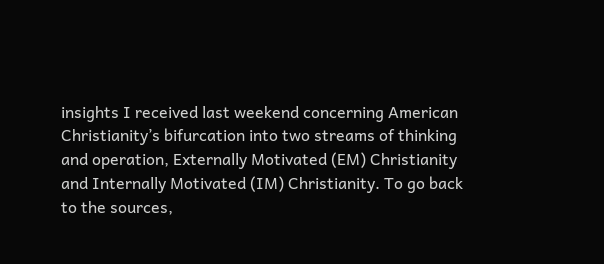insights I received last weekend concerning American Christianity’s bifurcation into two streams of thinking and operation, Externally Motivated (EM) Christianity and Internally Motivated (IM) Christianity. To go back to the sources,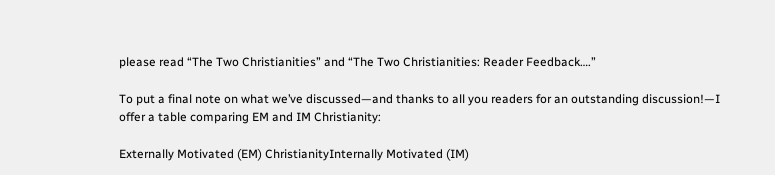please read “The Two Christianities” and “The Two Christianities: Reader Feedback….”

To put a final note on what we’ve discussed—and thanks to all you readers for an outstanding discussion!—I offer a table comparing EM and IM Christianity:

Externally Motivated (EM) ChristianityInternally Motivated (IM)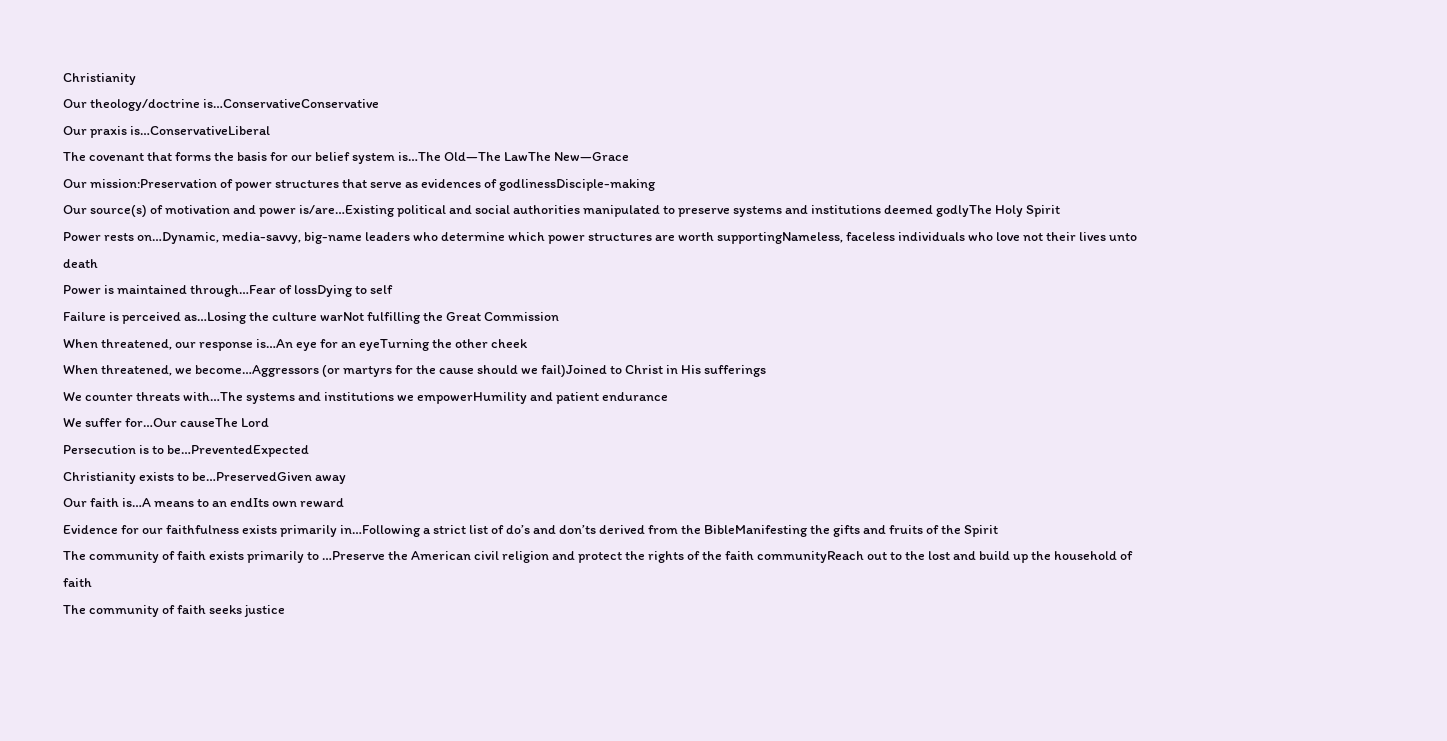Christianity
Our theology/doctrine is…ConservativeConservative
Our praxis is…ConservativeLiberal
The covenant that forms the basis for our belief system is…The Old—The LawThe New—Grace
Our mission:Preservation of power structures that serve as evidences of godlinessDisciple-making
Our source(s) of motivation and power is/are…Existing political and social authorities manipulated to preserve systems and institutions deemed godlyThe Holy Spirit
Power rests on…Dynamic, media-savvy, big-name leaders who determine which power structures are worth supportingNameless, faceless individuals who love not their lives unto death
Power is maintained through…Fear of lossDying to self
Failure is perceived as…Losing the culture warNot fulfilling the Great Commission
When threatened, our response is…An eye for an eyeTurning the other cheek
When threatened, we become…Aggressors (or martyrs for the cause should we fail)Joined to Christ in His sufferings
We counter threats with…The systems and institutions we empowerHumility and patient endurance
We suffer for…Our causeThe Lord
Persecution is to be…PreventedExpected
Christianity exists to be…PreservedGiven away
Our faith is…A means to an endIts own reward
Evidence for our faithfulness exists primarily in…Following a strict list of do’s and don’ts derived from the BibleManifesting the gifts and fruits of the Spirit
The community of faith exists primarily to …Preserve the American civil religion and protect the rights of the faith communityReach out to the lost and build up the household of faith
The community of faith seeks justice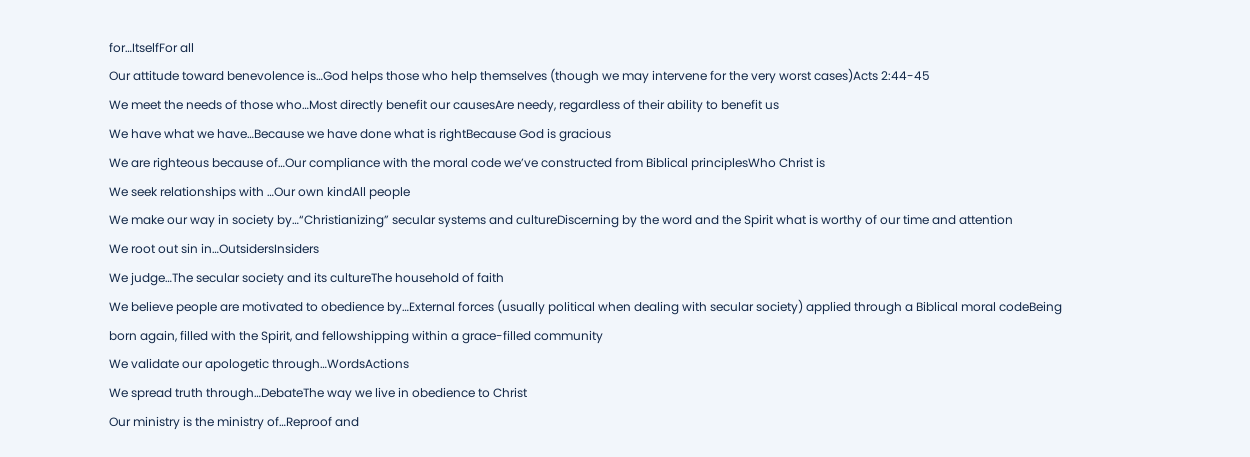for…ItselfFor all
Our attitude toward benevolence is…God helps those who help themselves (though we may intervene for the very worst cases)Acts 2:44-45
We meet the needs of those who…Most directly benefit our causesAre needy, regardless of their ability to benefit us
We have what we have…Because we have done what is rightBecause God is gracious
We are righteous because of…Our compliance with the moral code we’ve constructed from Biblical principlesWho Christ is
We seek relationships with …Our own kindAll people
We make our way in society by…“Christianizing” secular systems and cultureDiscerning by the word and the Spirit what is worthy of our time and attention
We root out sin in…OutsidersInsiders
We judge…The secular society and its cultureThe household of faith
We believe people are motivated to obedience by…External forces (usually political when dealing with secular society) applied through a Biblical moral codeBeing born again, filled with the Spirit, and fellowshipping within a grace-filled community
We validate our apologetic through…WordsActions
We spread truth through…DebateThe way we live in obedience to Christ
Our ministry is the ministry of…Reproof and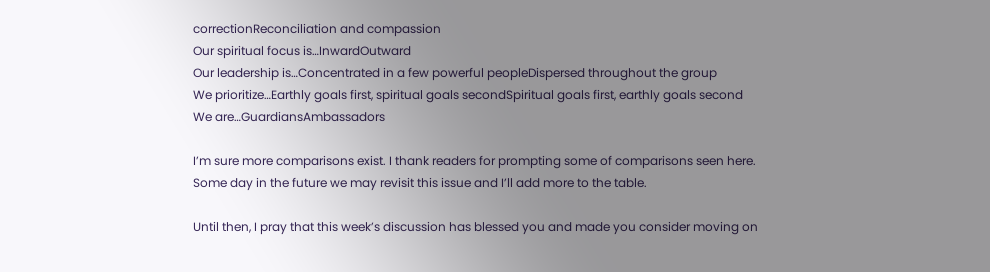correctionReconciliation and compassion
Our spiritual focus is…InwardOutward
Our leadership is…Concentrated in a few powerful peopleDispersed throughout the group
We prioritize…Earthly goals first, spiritual goals secondSpiritual goals first, earthly goals second
We are…GuardiansAmbassadors

I’m sure more comparisons exist. I thank readers for prompting some of comparisons seen here. Some day in the future we may revisit this issue and I’ll add more to the table.

Until then, I pray that this week’s discussion has blessed you and made you consider moving on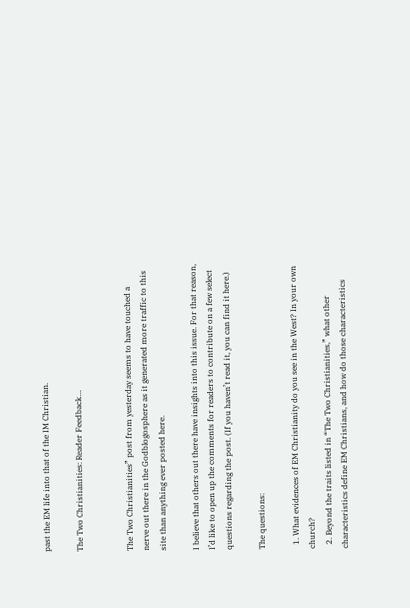past the EM life into that of the IM Christian.

The Two Christianities: Reader Feedback…


The Two Christianities” post from yesterday seems to have touched a nerve out there in the Godblogosphere as it generated more traffic to this site than anything ever posted here.

I believe that others out there have insights into this issue. For that reason, I’d like to open up the comments for readers to contribute on a few select questions regarding the post. (If you haven’t read it, you can find it here.)

The questions:

  1. What evidences of EM Christianity do you see in the West? In your own church?
  2. Beyond the traits listed in “The Two Christianities,” what other characteristics define EM Christians, and how do those characteristics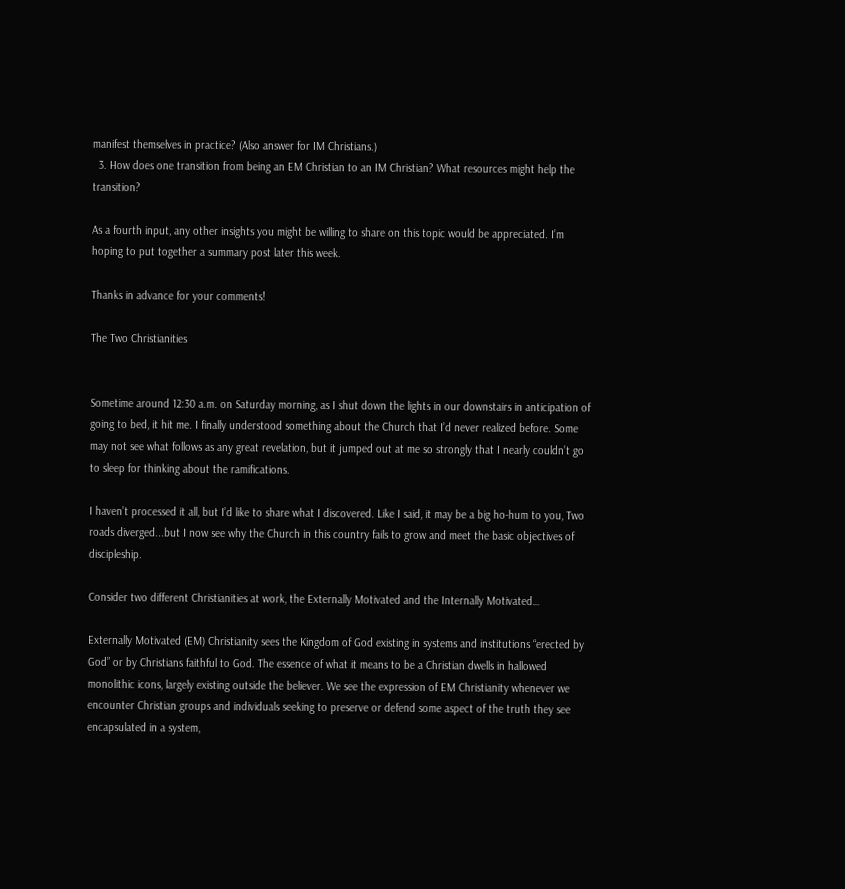manifest themselves in practice? (Also answer for IM Christians.)
  3. How does one transition from being an EM Christian to an IM Christian? What resources might help the transition?

As a fourth input, any other insights you might be willing to share on this topic would be appreciated. I’m hoping to put together a summary post later this week.

Thanks in advance for your comments!

The Two Christianities


Sometime around 12:30 a.m. on Saturday morning, as I shut down the lights in our downstairs in anticipation of going to bed, it hit me. I finally understood something about the Church that I’d never realized before. Some may not see what follows as any great revelation, but it jumped out at me so strongly that I nearly couldn’t go to sleep for thinking about the ramifications.

I haven’t processed it all, but I’d like to share what I discovered. Like I said, it may be a big ho-hum to you, Two roads diverged...but I now see why the Church in this country fails to grow and meet the basic objectives of discipleship.

Consider two different Christianities at work, the Externally Motivated and the Internally Motivated…

Externally Motivated (EM) Christianity sees the Kingdom of God existing in systems and institutions “erected by God” or by Christians faithful to God. The essence of what it means to be a Christian dwells in hallowed monolithic icons, largely existing outside the believer. We see the expression of EM Christianity whenever we encounter Christian groups and individuals seeking to preserve or defend some aspect of the truth they see encapsulated in a system,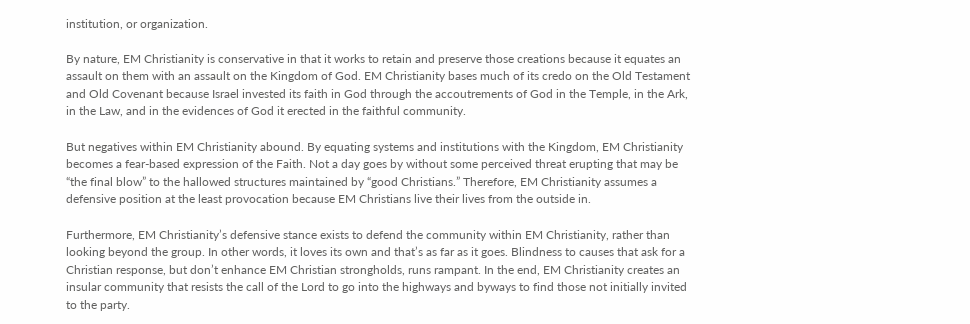institution, or organization.

By nature, EM Christianity is conservative in that it works to retain and preserve those creations because it equates an assault on them with an assault on the Kingdom of God. EM Christianity bases much of its credo on the Old Testament and Old Covenant because Israel invested its faith in God through the accoutrements of God in the Temple, in the Ark, in the Law, and in the evidences of God it erected in the faithful community.

But negatives within EM Christianity abound. By equating systems and institutions with the Kingdom, EM Christianity becomes a fear-based expression of the Faith. Not a day goes by without some perceived threat erupting that may be “the final blow” to the hallowed structures maintained by “good Christians.” Therefore, EM Christianity assumes a defensive position at the least provocation because EM Christians live their lives from the outside in.

Furthermore, EM Christianity’s defensive stance exists to defend the community within EM Christianity, rather than looking beyond the group. In other words, it loves its own and that’s as far as it goes. Blindness to causes that ask for a Christian response, but don’t enhance EM Christian strongholds, runs rampant. In the end, EM Christianity creates an insular community that resists the call of the Lord to go into the highways and byways to find those not initially invited to the party.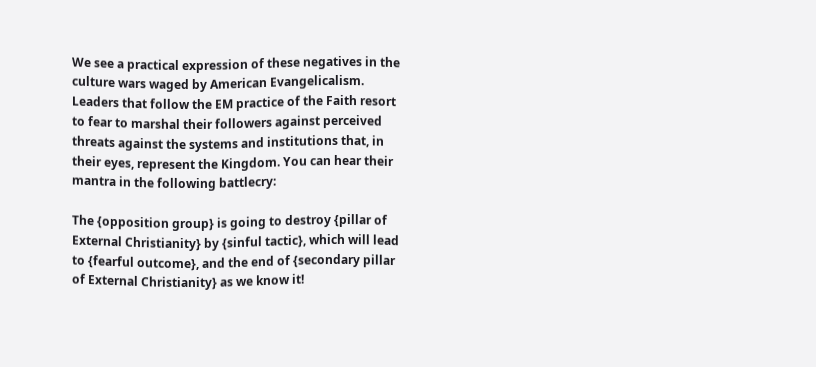We see a practical expression of these negatives in the culture wars waged by American Evangelicalism. Leaders that follow the EM practice of the Faith resort to fear to marshal their followers against perceived threats against the systems and institutions that, in their eyes, represent the Kingdom. You can hear their mantra in the following battlecry:

The {opposition group} is going to destroy {pillar of External Christianity} by {sinful tactic}, which will lead to {fearful outcome}, and the end of {secondary pillar of External Christianity} as we know it!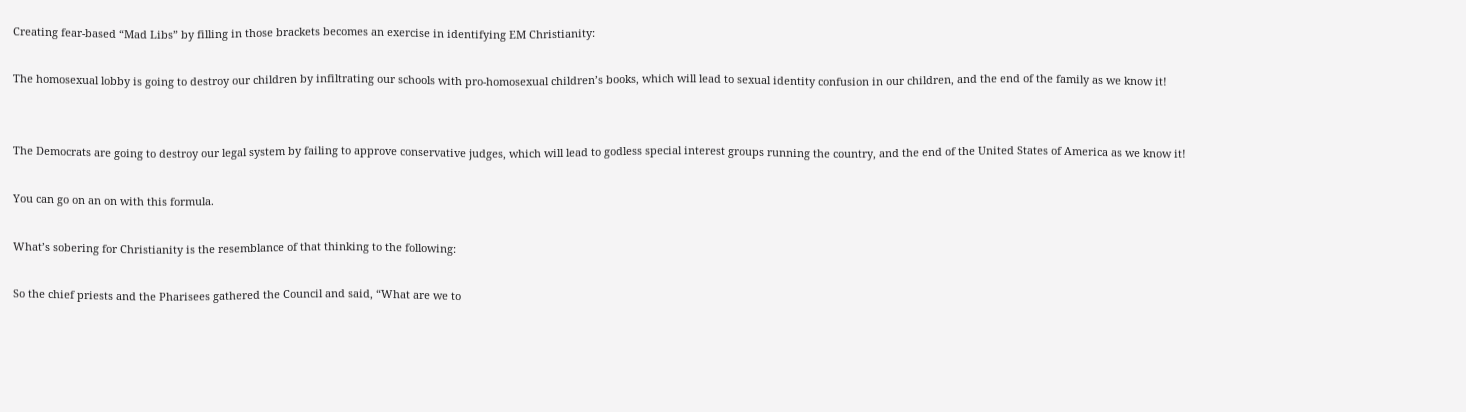Creating fear-based “Mad Libs” by filling in those brackets becomes an exercise in identifying EM Christianity:

The homosexual lobby is going to destroy our children by infiltrating our schools with pro-homosexual children’s books, which will lead to sexual identity confusion in our children, and the end of the family as we know it!


The Democrats are going to destroy our legal system by failing to approve conservative judges, which will lead to godless special interest groups running the country, and the end of the United States of America as we know it!

You can go on an on with this formula.

What’s sobering for Christianity is the resemblance of that thinking to the following:

So the chief priests and the Pharisees gathered the Council and said, “What are we to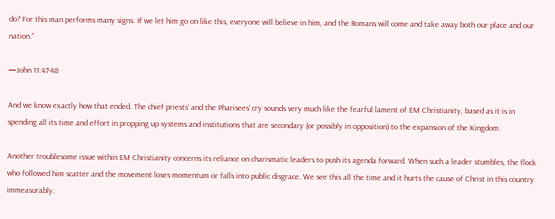do? For this man performs many signs. If we let him go on like this, everyone will believe in him, and the Romans will come and take away both our place and our nation.”

—John 11:47-48

And we know exactly how that ended. The chief priests’ and the Pharisees’ cry sounds very much like the fearful lament of EM Christianity, based as it is in spending all its time and effort in propping up systems and institutions that are secondary (or possibly in opposition) to the expansion of the Kingdom.

Another troublesome issue within EM Christianity concerns its reliance on charismatic leaders to push its agenda forward. When such a leader stumbles, the flock who followed him scatter and the movement loses momentum or falls into public disgrace. We see this all the time and it hurts the cause of Christ in this country immeasurably.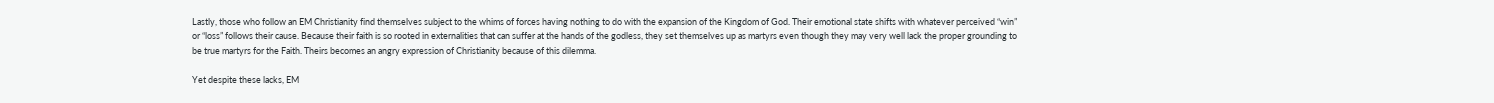Lastly, those who follow an EM Christianity find themselves subject to the whims of forces having nothing to do with the expansion of the Kingdom of God. Their emotional state shifts with whatever perceived “win” or “loss” follows their cause. Because their faith is so rooted in externalities that can suffer at the hands of the godless, they set themselves up as martyrs even though they may very well lack the proper grounding to be true martyrs for the Faith. Theirs becomes an angry expression of Christianity because of this dilemma.

Yet despite these lacks, EM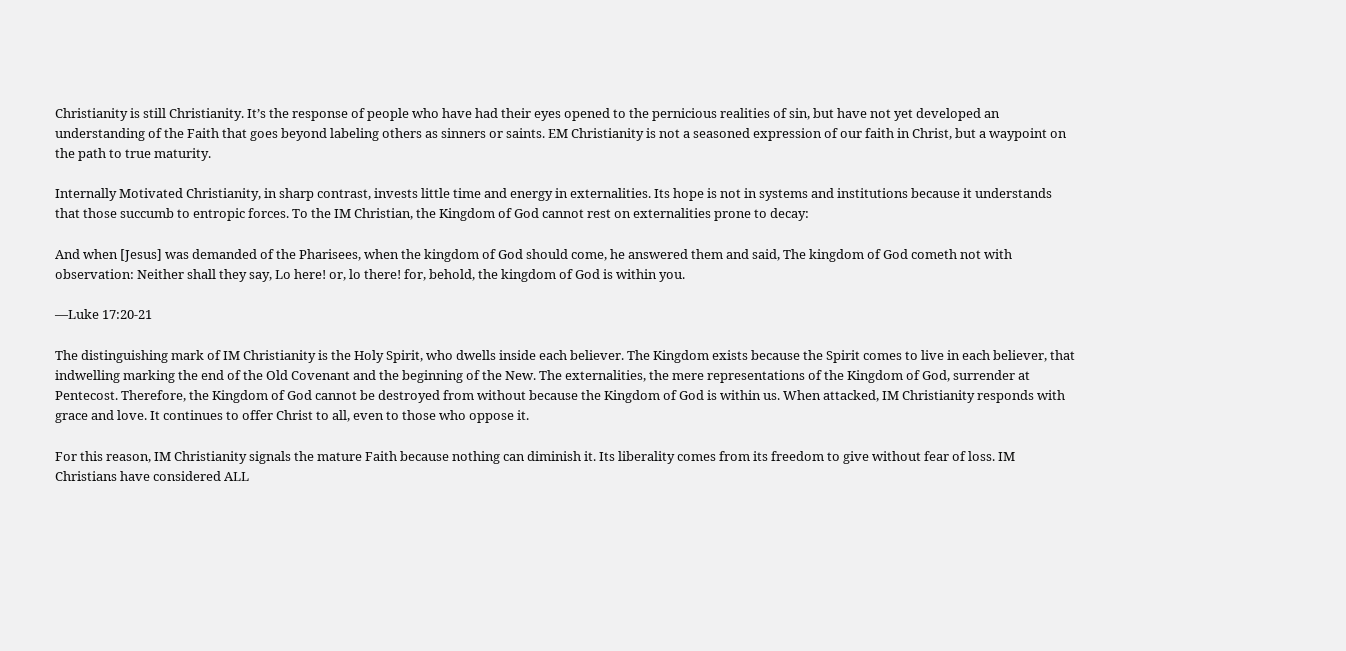Christianity is still Christianity. It’s the response of people who have had their eyes opened to the pernicious realities of sin, but have not yet developed an understanding of the Faith that goes beyond labeling others as sinners or saints. EM Christianity is not a seasoned expression of our faith in Christ, but a waypoint on the path to true maturity.

Internally Motivated Christianity, in sharp contrast, invests little time and energy in externalities. Its hope is not in systems and institutions because it understands that those succumb to entropic forces. To the IM Christian, the Kingdom of God cannot rest on externalities prone to decay:

And when [Jesus] was demanded of the Pharisees, when the kingdom of God should come, he answered them and said, The kingdom of God cometh not with observation: Neither shall they say, Lo here! or, lo there! for, behold, the kingdom of God is within you.

—Luke 17:20-21

The distinguishing mark of IM Christianity is the Holy Spirit, who dwells inside each believer. The Kingdom exists because the Spirit comes to live in each believer, that indwelling marking the end of the Old Covenant and the beginning of the New. The externalities, the mere representations of the Kingdom of God, surrender at Pentecost. Therefore, the Kingdom of God cannot be destroyed from without because the Kingdom of God is within us. When attacked, IM Christianity responds with grace and love. It continues to offer Christ to all, even to those who oppose it.

For this reason, IM Christianity signals the mature Faith because nothing can diminish it. Its liberality comes from its freedom to give without fear of loss. IM Christians have considered ALL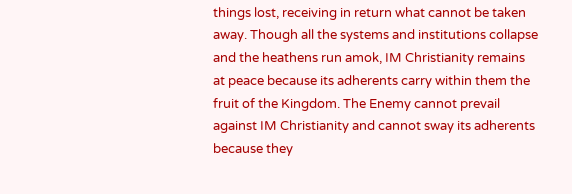things lost, receiving in return what cannot be taken away. Though all the systems and institutions collapse and the heathens run amok, IM Christianity remains at peace because its adherents carry within them the fruit of the Kingdom. The Enemy cannot prevail against IM Christianity and cannot sway its adherents because they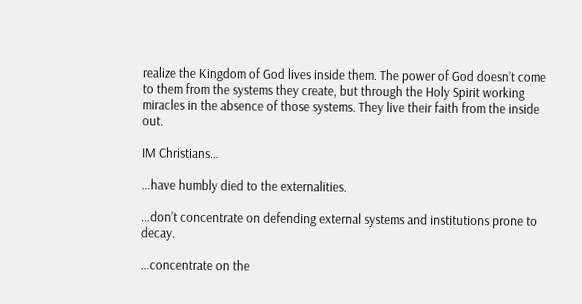realize the Kingdom of God lives inside them. The power of God doesn’t come to them from the systems they create, but through the Holy Spirit working miracles in the absence of those systems. They live their faith from the inside out.

IM Christians…

…have humbly died to the externalities.

…don’t concentrate on defending external systems and institutions prone to decay.

…concentrate on the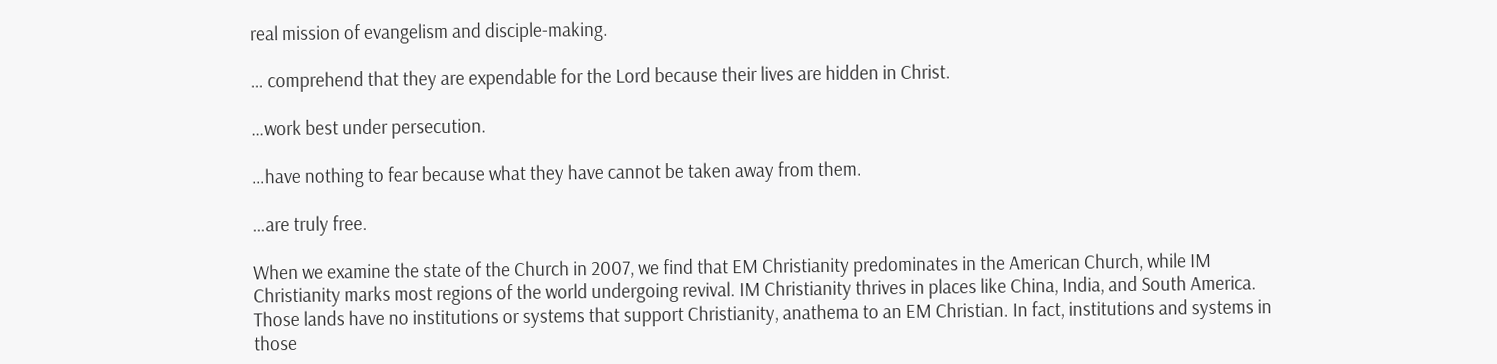real mission of evangelism and disciple-making.

… comprehend that they are expendable for the Lord because their lives are hidden in Christ.

…work best under persecution.

…have nothing to fear because what they have cannot be taken away from them.

…are truly free.

When we examine the state of the Church in 2007, we find that EM Christianity predominates in the American Church, while IM Christianity marks most regions of the world undergoing revival. IM Christianity thrives in places like China, India, and South America. Those lands have no institutions or systems that support Christianity, anathema to an EM Christian. In fact, institutions and systems in those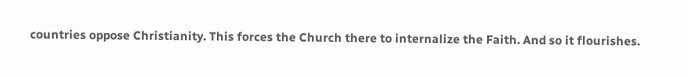countries oppose Christianity. This forces the Church there to internalize the Faith. And so it flourishes.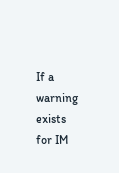If a warning exists for IM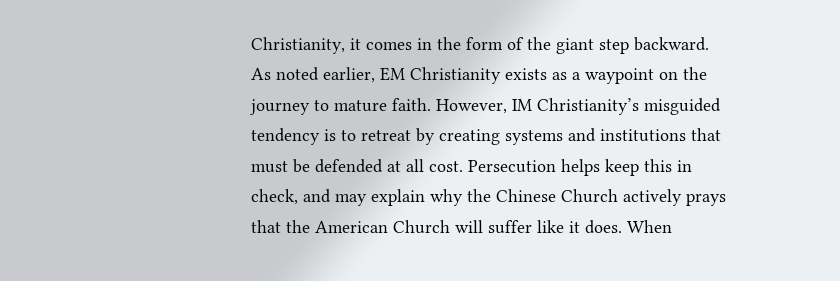Christianity, it comes in the form of the giant step backward. As noted earlier, EM Christianity exists as a waypoint on the journey to mature faith. However, IM Christianity’s misguided tendency is to retreat by creating systems and institutions that must be defended at all cost. Persecution helps keep this in check, and may explain why the Chinese Church actively prays that the American Church will suffer like it does. When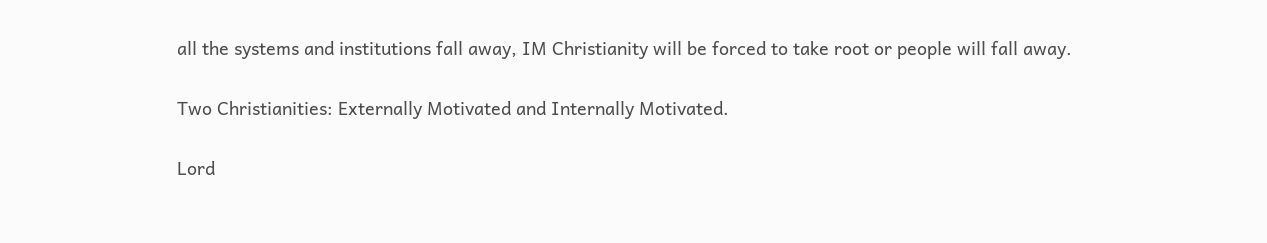all the systems and institutions fall away, IM Christianity will be forced to take root or people will fall away.

Two Christianities: Externally Motivated and Internally Motivated.

Lord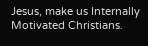Jesus, make us Internally Motivated Christians.